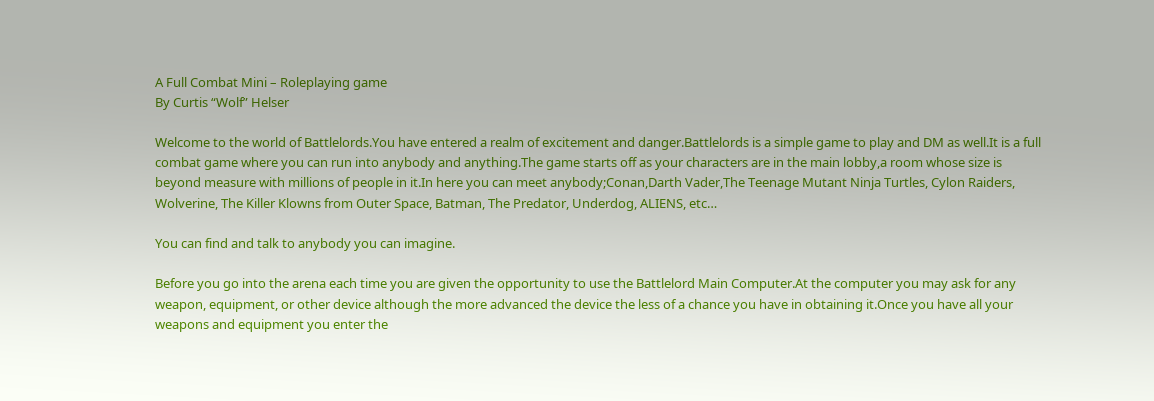A Full Combat Mini – Roleplaying game
By Curtis “Wolf” Helser

Welcome to the world of Battlelords.You have entered a realm of excitement and danger.Battlelords is a simple game to play and DM as well.It is a full combat game where you can run into anybody and anything.The game starts off as your characters are in the main lobby,a room whose size is beyond measure with millions of people in it.In here you can meet anybody;Conan,Darth Vader,The Teenage Mutant Ninja Turtles, Cylon Raiders, Wolverine, The Killer Klowns from Outer Space, Batman, The Predator, Underdog, ALIENS, etc…

You can find and talk to anybody you can imagine.

Before you go into the arena each time you are given the opportunity to use the Battlelord Main Computer.At the computer you may ask for any weapon, equipment, or other device although the more advanced the device the less of a chance you have in obtaining it.Once you have all your weapons and equipment you enter the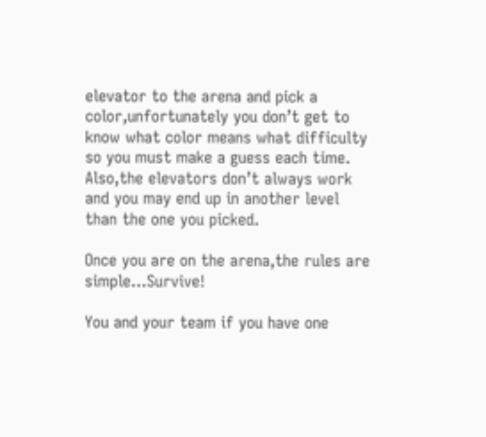elevator to the arena and pick a color,unfortunately you don’t get to know what color means what difficulty so you must make a guess each time. Also,the elevators don’t always work and you may end up in another level than the one you picked.

Once you are on the arena,the rules are simple…Survive!

You and your team if you have one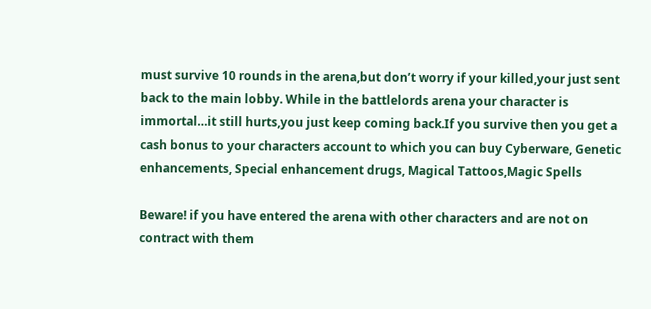must survive 10 rounds in the arena,but don’t worry if your killed,your just sent back to the main lobby. While in the battlelords arena your character is immortal…it still hurts,you just keep coming back.If you survive then you get a cash bonus to your characters account to which you can buy Cyberware, Genetic enhancements, Special enhancement drugs, Magical Tattoos,Magic Spells

Beware! if you have entered the arena with other characters and are not on contract with them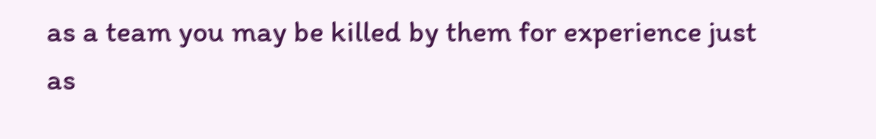as a team you may be killed by them for experience just as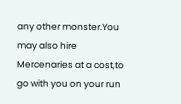any other monster.You may also hire Mercenaries at a cost,to go with you on your run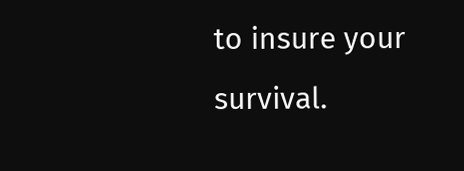to insure your survival.